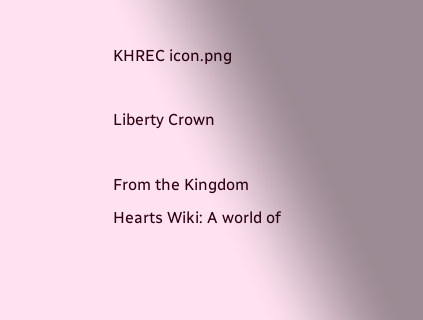KHREC icon.png

Liberty Crown

From the Kingdom Hearts Wiki: A world of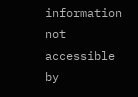information not accessible by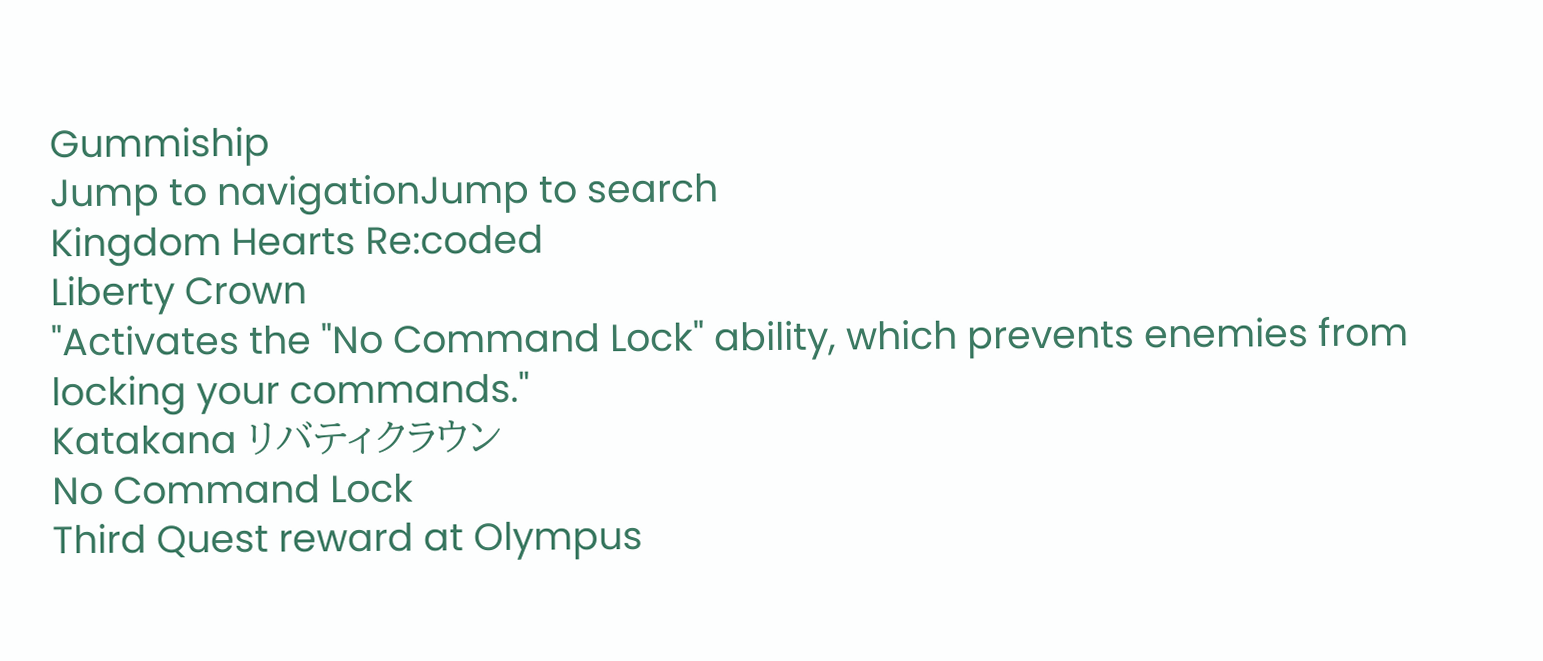Gummiship
Jump to navigationJump to search
Kingdom Hearts Re:coded
Liberty Crown
"Activates the "No Command Lock" ability, which prevents enemies from locking your commands."
Katakana リバティクラウン
No Command Lock
Third Quest reward at Olympus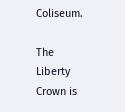Coliseum.

The Liberty Crown is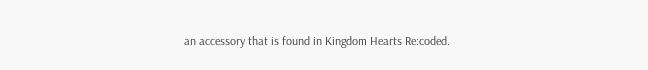an accessory that is found in Kingdom Hearts Re:coded.